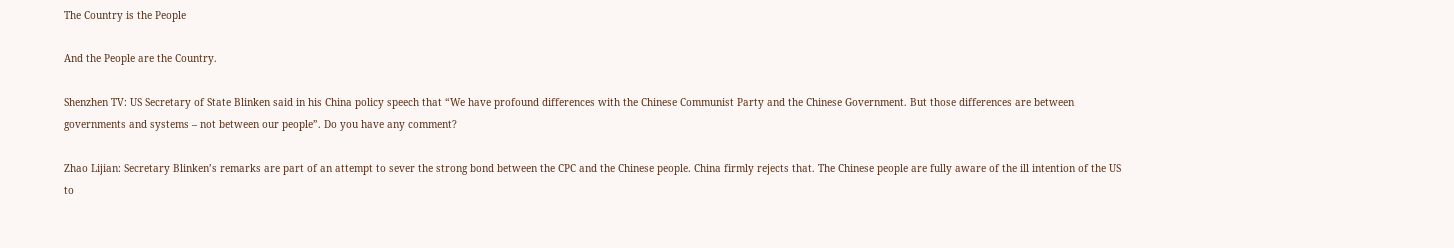The Country is the People

And the People are the Country.

Shenzhen TV: US Secretary of State Blinken said in his China policy speech that “We have profound differences with the Chinese Communist Party and the Chinese Government. But those differences are between governments and systems – not between our people”. Do you have any comment?

Zhao Lijian: Secretary Blinken’s remarks are part of an attempt to sever the strong bond between the CPC and the Chinese people. China firmly rejects that. The Chinese people are fully aware of the ill intention of the US to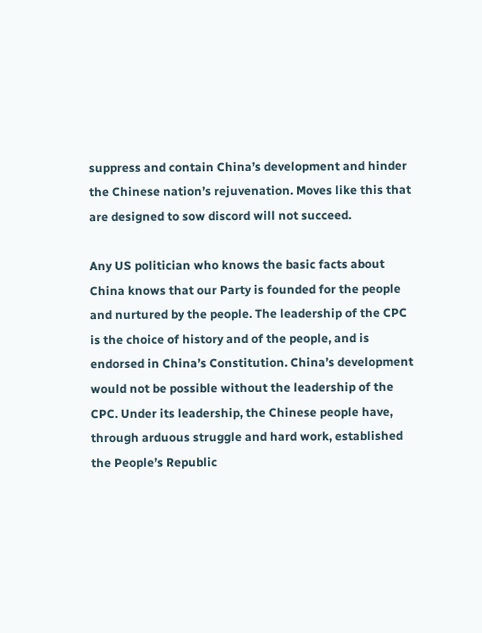suppress and contain China’s development and hinder the Chinese nation’s rejuvenation. Moves like this that are designed to sow discord will not succeed.

Any US politician who knows the basic facts about China knows that our Party is founded for the people and nurtured by the people. The leadership of the CPC is the choice of history and of the people, and is endorsed in China’s Constitution. China’s development would not be possible without the leadership of the CPC. Under its leadership, the Chinese people have, through arduous struggle and hard work, established the People’s Republic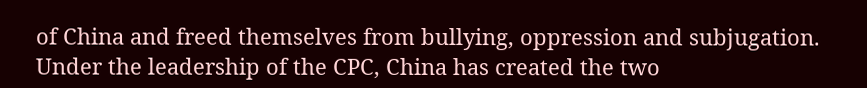of China and freed themselves from bullying, oppression and subjugation. Under the leadership of the CPC, China has created the two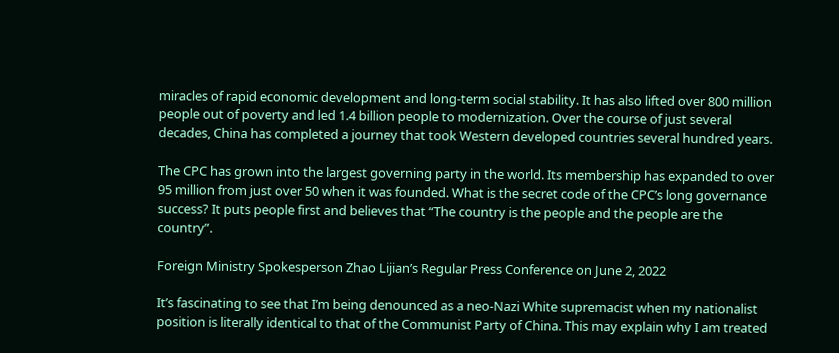miracles of rapid economic development and long-term social stability. It has also lifted over 800 million people out of poverty and led 1.4 billion people to modernization. Over the course of just several decades, China has completed a journey that took Western developed countries several hundred years.

The CPC has grown into the largest governing party in the world. Its membership has expanded to over 95 million from just over 50 when it was founded. What is the secret code of the CPC’s long governance success? It puts people first and believes that “The country is the people and the people are the country”.

Foreign Ministry Spokesperson Zhao Lijian’s Regular Press Conference on June 2, 2022

It’s fascinating to see that I’m being denounced as a neo-Nazi White supremacist when my nationalist position is literally identical to that of the Communist Party of China. This may explain why I am treated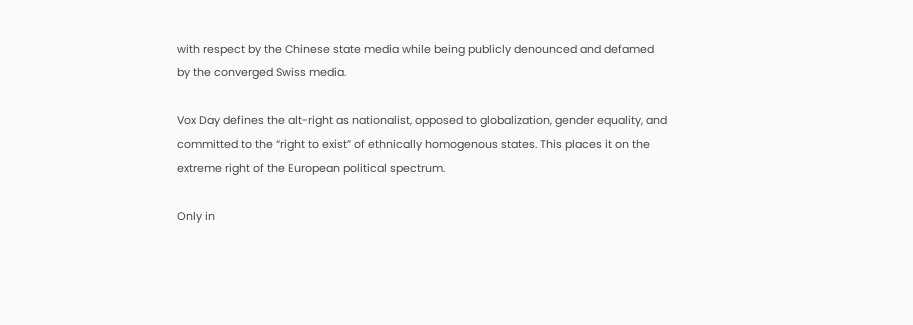with respect by the Chinese state media while being publicly denounced and defamed by the converged Swiss media.

Vox Day defines the alt-right as nationalist, opposed to globalization, gender equality, and committed to the “right to exist” of ethnically homogenous states. This places it on the extreme right of the European political spectrum.

Only in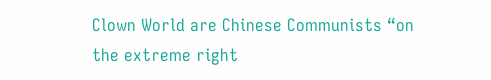Clown World are Chinese Communists “on the extreme right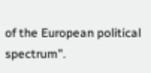of the European political spectrum”.